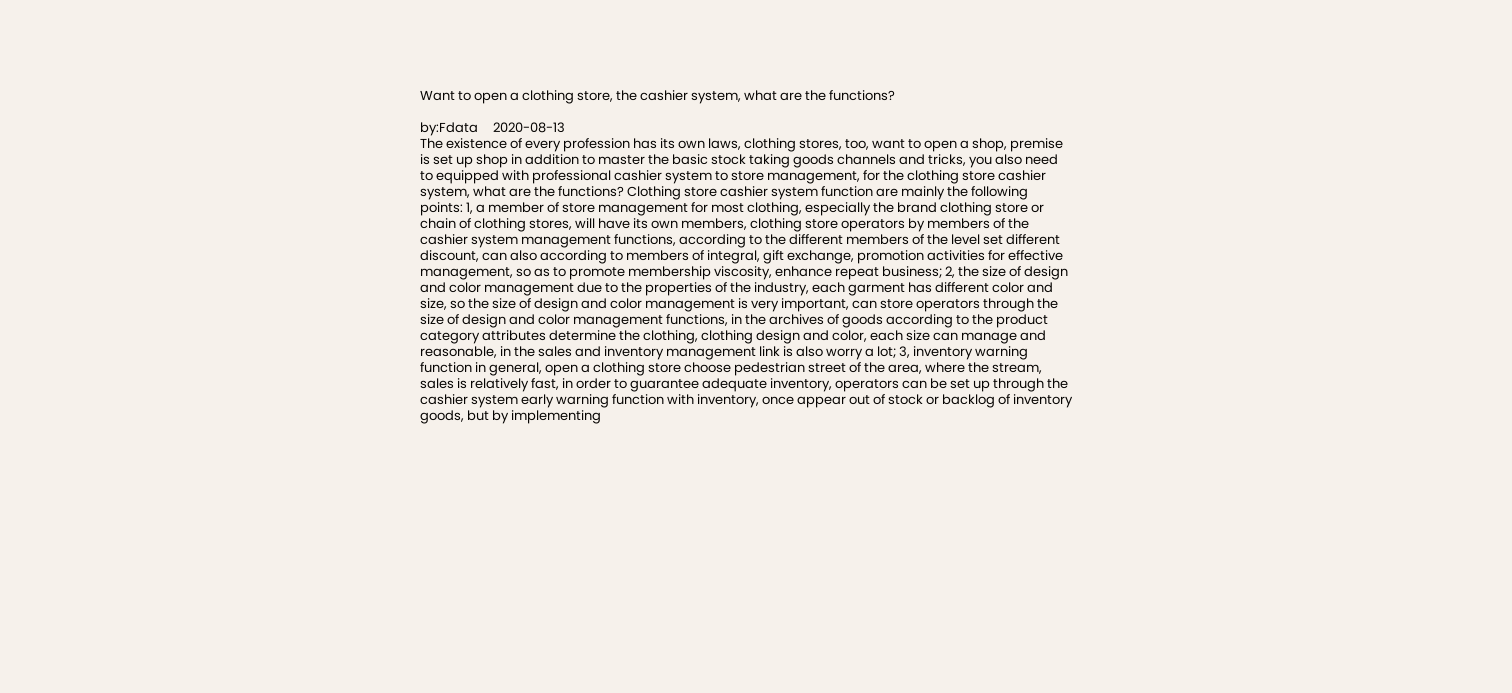Want to open a clothing store, the cashier system, what are the functions?

by:Fdata     2020-08-13
The existence of every profession has its own laws, clothing stores, too, want to open a shop, premise is set up shop in addition to master the basic stock taking goods channels and tricks, you also need to equipped with professional cashier system to store management, for the clothing store cashier system, what are the functions? Clothing store cashier system function are mainly the following points: 1, a member of store management for most clothing, especially the brand clothing store or chain of clothing stores, will have its own members, clothing store operators by members of the cashier system management functions, according to the different members of the level set different discount, can also according to members of integral, gift exchange, promotion activities for effective management, so as to promote membership viscosity, enhance repeat business; 2, the size of design and color management due to the properties of the industry, each garment has different color and size, so the size of design and color management is very important, can store operators through the size of design and color management functions, in the archives of goods according to the product category attributes determine the clothing, clothing design and color, each size can manage and reasonable, in the sales and inventory management link is also worry a lot; 3, inventory warning function in general, open a clothing store choose pedestrian street of the area, where the stream, sales is relatively fast, in order to guarantee adequate inventory, operators can be set up through the cashier system early warning function with inventory, once appear out of stock or backlog of inventory goods, but by implementing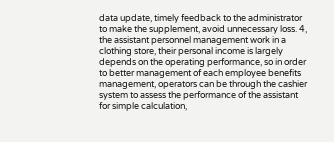data update, timely feedback to the administrator to make the supplement, avoid unnecessary loss. 4, the assistant personnel management work in a clothing store, their personal income is largely depends on the operating performance, so in order to better management of each employee benefits management, operators can be through the cashier system to assess the performance of the assistant for simple calculation,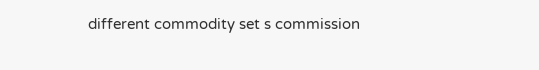different commodity set s commission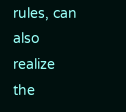rules, can also realize the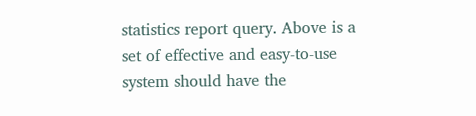statistics report query. Above is a set of effective and easy-to-use system should have the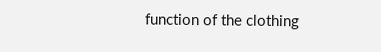function of the clothing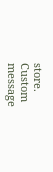store.
Custom message